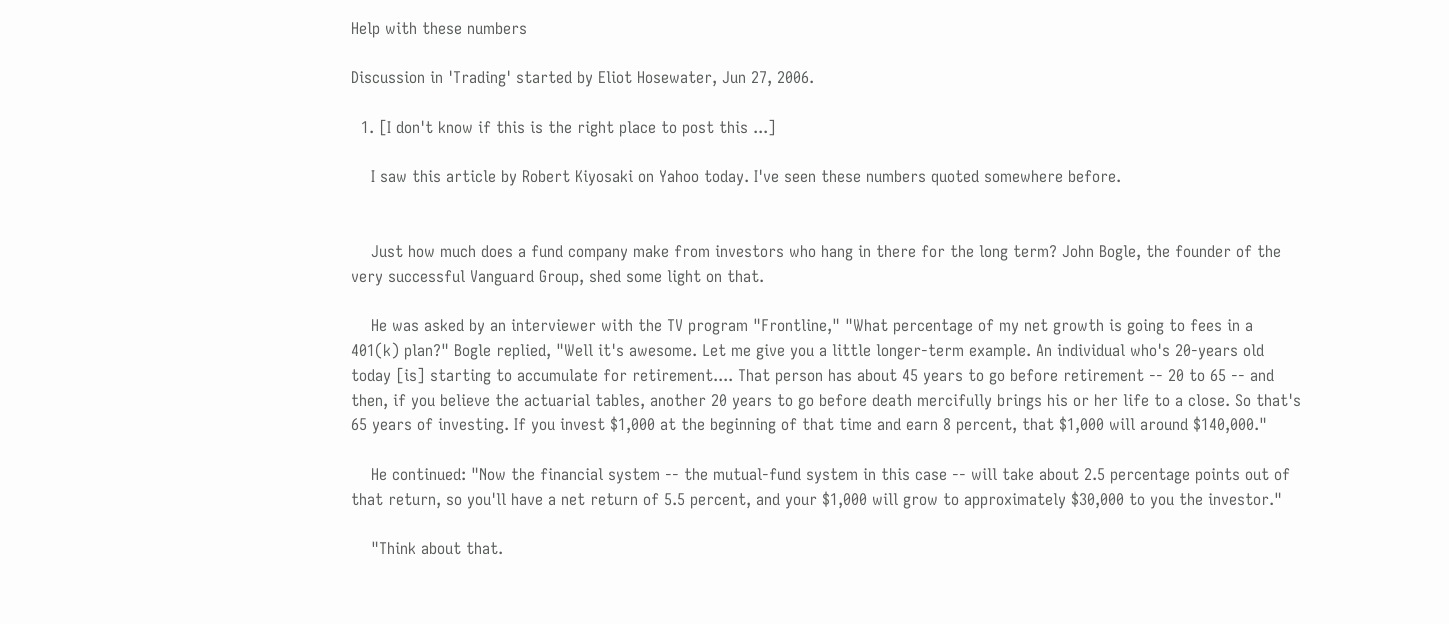Help with these numbers

Discussion in 'Trading' started by Eliot Hosewater, Jun 27, 2006.

  1. [I don't know if this is the right place to post this ...]

    I saw this article by Robert Kiyosaki on Yahoo today. I've seen these numbers quoted somewhere before.


    Just how much does a fund company make from investors who hang in there for the long term? John Bogle, the founder of the very successful Vanguard Group, shed some light on that.

    He was asked by an interviewer with the TV program "Frontline," "What percentage of my net growth is going to fees in a 401(k) plan?" Bogle replied, "Well it's awesome. Let me give you a little longer-term example. An individual who's 20-years old today [is] starting to accumulate for retirement.... That person has about 45 years to go before retirement -- 20 to 65 -- and then, if you believe the actuarial tables, another 20 years to go before death mercifully brings his or her life to a close. So that's 65 years of investing. If you invest $1,000 at the beginning of that time and earn 8 percent, that $1,000 will around $140,000."

    He continued: "Now the financial system -- the mutual-fund system in this case -- will take about 2.5 percentage points out of that return, so you'll have a net return of 5.5 percent, and your $1,000 will grow to approximately $30,000 to you the investor."

    "Think about that.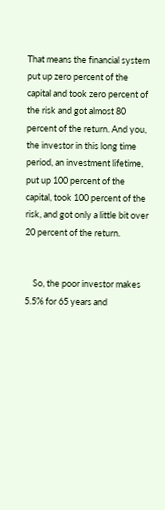That means the financial system put up zero percent of the capital and took zero percent of the risk and got almost 80 percent of the return. And you, the investor in this long time period, an investment lifetime, put up 100 percent of the capital, took 100 percent of the risk, and got only a little bit over 20 percent of the return.


    So, the poor investor makes 5.5% for 65 years and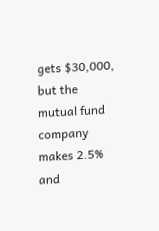gets $30,000, but the mutual fund company makes 2.5% and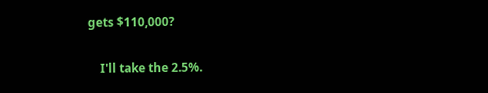gets $110,000?

    I'll take the 2.5%.